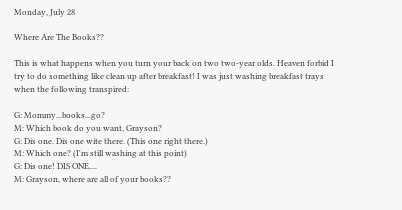Monday, July 28

Where Are The Books??

This is what happens when you turn your back on two two-year olds. Heaven forbid I try to do something like clean up after breakfast! I was just washing breakfast trays when the following transpired:

G: Mommy...books...go?
M: Which book do you want, Grayson?
G: Dis one. Dis one wite there. (This one right there.)
M: Which one? (I'm still washing at this point)
G: Dis one! DIS ONE....
M: Grayson, where are all of your books??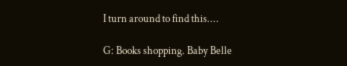I turn around to find this....

G: Books shopping. Baby Belle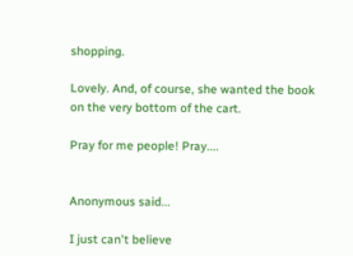shopping.

Lovely. And, of course, she wanted the book on the very bottom of the cart.

Pray for me people! Pray....


Anonymous said...

I just can't believe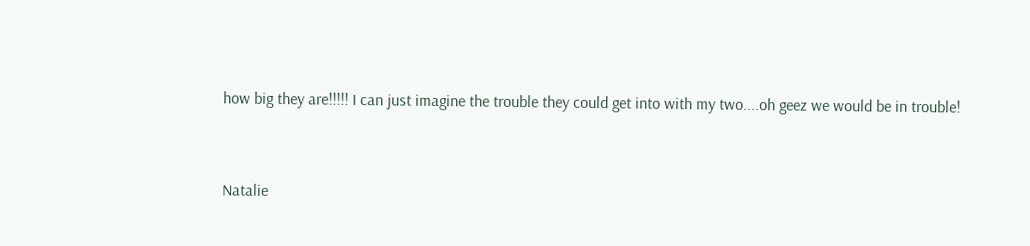how big they are!!!!! I can just imagine the trouble they could get into with my two....oh geez we would be in trouble!


Natalie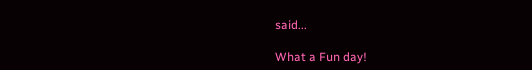said...

What a Fun day!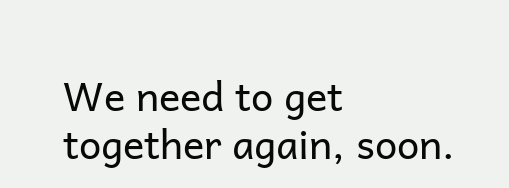We need to get together again, soon.